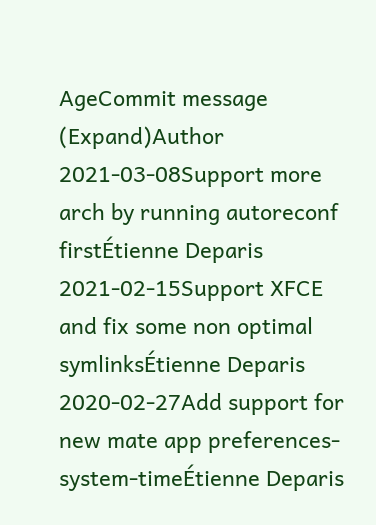AgeCommit message (Expand)Author
2021-03-08Support more arch by running autoreconf firstÉtienne Deparis
2021-02-15Support XFCE and fix some non optimal symlinksÉtienne Deparis
2020-02-27Add support for new mate app preferences-system-timeÉtienne Deparis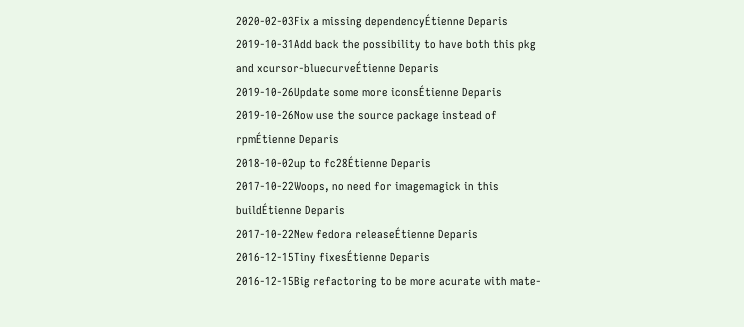2020-02-03Fix a missing dependencyÉtienne Deparis
2019-10-31Add back the possibility to have both this pkg and xcursor-bluecurveÉtienne Deparis
2019-10-26Update some more iconsÉtienne Deparis
2019-10-26Now use the source package instead of rpmÉtienne Deparis
2018-10-02up to fc28Étienne Deparis
2017-10-22Woops, no need for imagemagick in this buildÉtienne Deparis
2017-10-22New fedora releaseÉtienne Deparis
2016-12-15Tiny fixesÉtienne Deparis
2016-12-15Big refactoring to be more acurate with mate-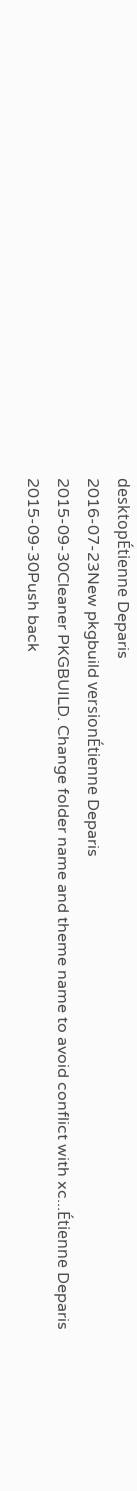desktopÉtienne Deparis
2016-07-23New pkgbuild versionÉtienne Deparis
2015-09-30Cleaner PKGBUILD. Change folder name and theme name to avoid conflict with xc...Étienne Deparis
2015-09-30Push back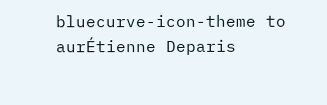bluecurve-icon-theme to aurÉtienne Deparis